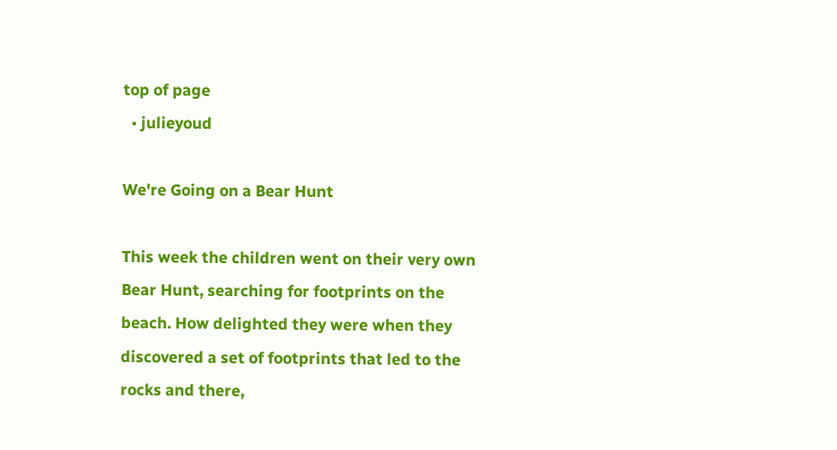top of page
  • julieyoud

We're Going on a Bear Hunt

This week the children went on their very own Bear Hunt, searching for footprints on the beach. How delighted they were when they discovered a set of footprints that led to the rocks and there,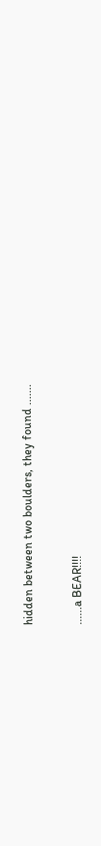hidden between two boulders, they found .......

......a BEAR!!!!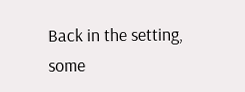Back in the setting, some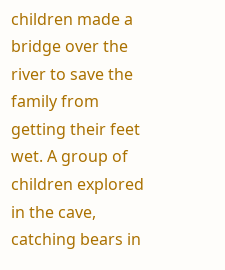children made a bridge over the river to save the family from getting their feet wet. A group of children explored in the cave, catching bears in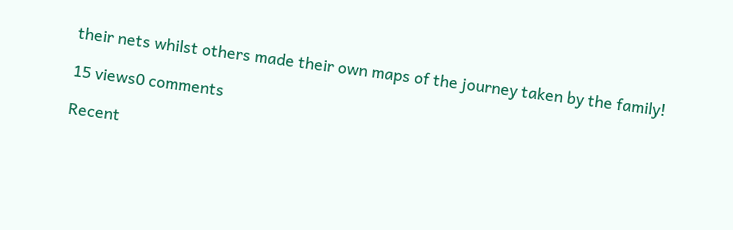their nets whilst others made their own maps of the journey taken by the family!

15 views0 comments

Recent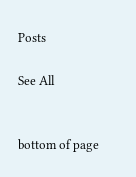Posts

See All


bottom of page